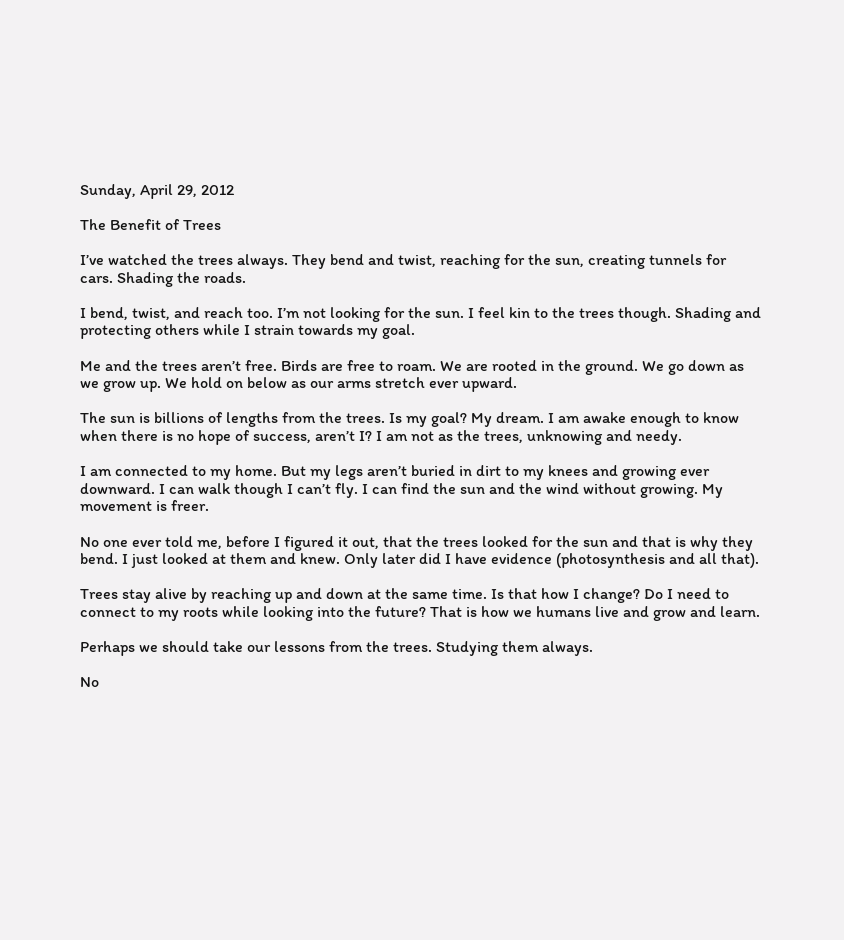Sunday, April 29, 2012

The Benefit of Trees

I’ve watched the trees always. They bend and twist, reaching for the sun, creating tunnels for cars. Shading the roads.

I bend, twist, and reach too. I’m not looking for the sun. I feel kin to the trees though. Shading and protecting others while I strain towards my goal.

Me and the trees aren’t free. Birds are free to roam. We are rooted in the ground. We go down as we grow up. We hold on below as our arms stretch ever upward.

The sun is billions of lengths from the trees. Is my goal? My dream. I am awake enough to know when there is no hope of success, aren’t I? I am not as the trees, unknowing and needy.

I am connected to my home. But my legs aren’t buried in dirt to my knees and growing ever downward. I can walk though I can’t fly. I can find the sun and the wind without growing. My movement is freer.

No one ever told me, before I figured it out, that the trees looked for the sun and that is why they bend. I just looked at them and knew. Only later did I have evidence (photosynthesis and all that).

Trees stay alive by reaching up and down at the same time. Is that how I change? Do I need to connect to my roots while looking into the future? That is how we humans live and grow and learn.

Perhaps we should take our lessons from the trees. Studying them always.

No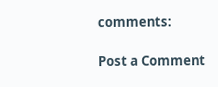comments:

Post a Comment